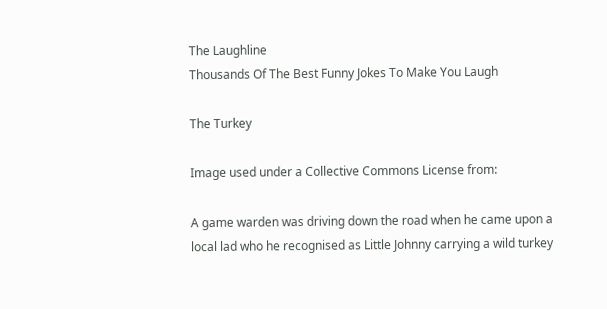The Laughline
Thousands Of The Best Funny Jokes To Make You Laugh

The Turkey

Image used under a Collective Commons License from:

A game warden was driving down the road when he came upon a local lad who he recognised as Little Johnny carrying a wild turkey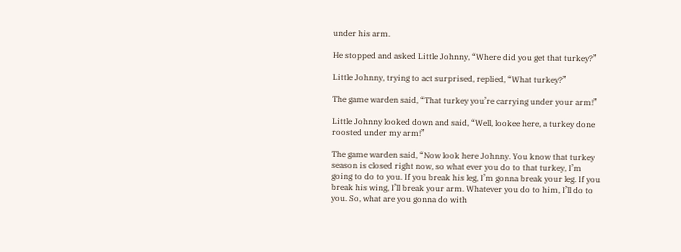under his arm.

He stopped and asked Little Johnny, “Where did you get that turkey?”

Little Johnny, trying to act surprised, replied, “What turkey?”

The game warden said, “That turkey you’re carrying under your arm!”

Little Johnny looked down and said, “Well, lookee here, a turkey done roosted under my arm!”

The game warden said, “Now look here Johnny. You know that turkey season is closed right now, so what ever you do to that turkey, I’m going to do to you. If you break his leg, I’m gonna break your leg. If you break his wing, I’ll break your arm. Whatever you do to him, I’ll do to you. So, what are you gonna do with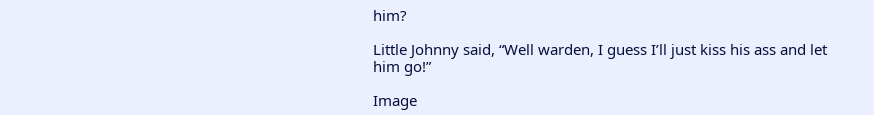him?

Little Johnny said, “Well warden, I guess I’ll just kiss his ass and let him go!”

Image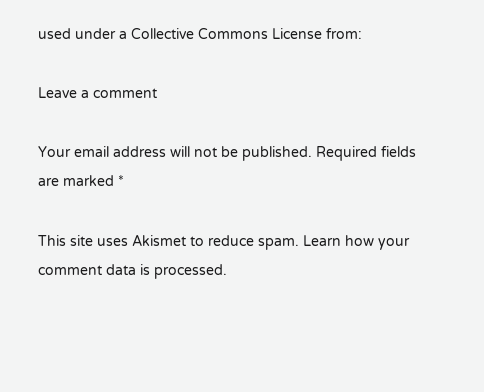used under a Collective Commons License from:

Leave a comment

Your email address will not be published. Required fields are marked *

This site uses Akismet to reduce spam. Learn how your comment data is processed.